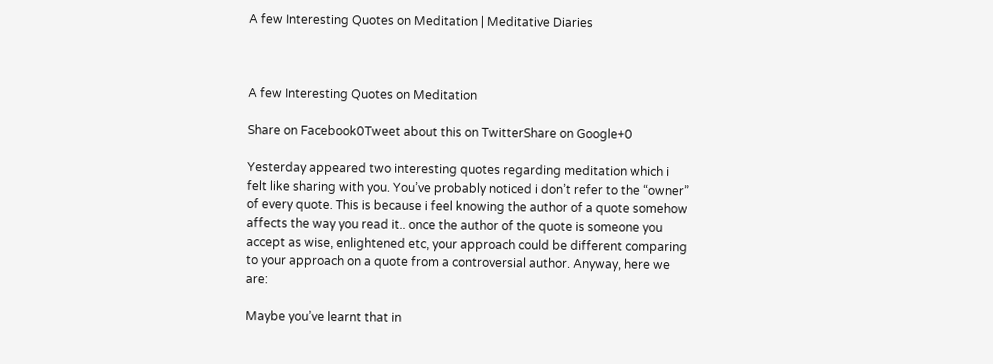A few Interesting Quotes on Meditation | Meditative Diaries



A few Interesting Quotes on Meditation

Share on Facebook0Tweet about this on TwitterShare on Google+0

Yesterday appeared two interesting quotes regarding meditation which i felt like sharing with you. You’ve probably noticed i don’t refer to the “owner” of every quote. This is because i feel knowing the author of a quote somehow affects the way you read it.. once the author of the quote is someone you accept as wise, enlightened etc, your approach could be different comparing to your approach on a quote from a controversial author. Anyway, here we are:

Maybe you’ve learnt that in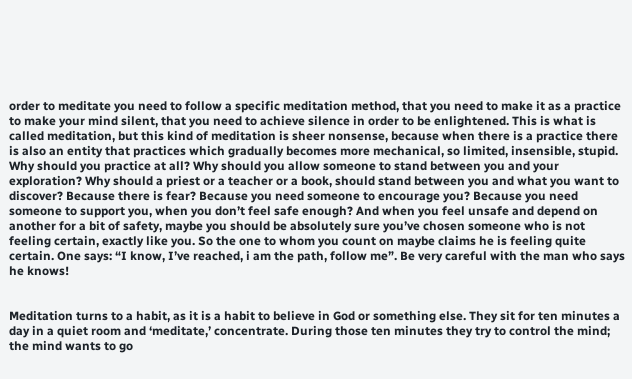order to meditate you need to follow a specific meditation method, that you need to make it as a practice to make your mind silent, that you need to achieve silence in order to be enlightened. This is what is called meditation, but this kind of meditation is sheer nonsense, because when there is a practice there is also an entity that practices which gradually becomes more mechanical, so limited, insensible, stupid. Why should you practice at all? Why should you allow someone to stand between you and your exploration? Why should a priest or a teacher or a book, should stand between you and what you want to discover? Because there is fear? Because you need someone to encourage you? Because you need someone to support you, when you don’t feel safe enough? And when you feel unsafe and depend on another for a bit of safety, maybe you should be absolutely sure you’ve chosen someone who is not feeling certain, exactly like you. So the one to whom you count on maybe claims he is feeling quite certain. One says: “I know, I’ve reached, i am the path, follow me”. Be very careful with the man who says he knows!


Meditation turns to a habit, as it is a habit to believe in God or something else. They sit for ten minutes a day in a quiet room and ‘meditate,’ concentrate. During those ten minutes they try to control the mind; the mind wants to go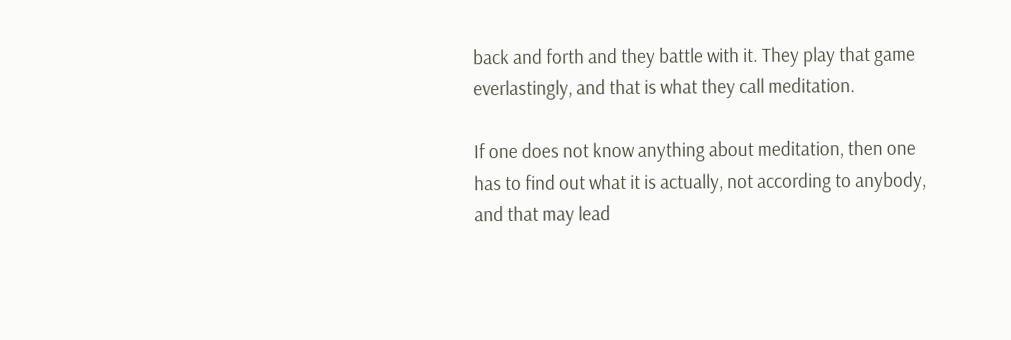back and forth and they battle with it. They play that game everlastingly, and that is what they call meditation.

If one does not know anything about meditation, then one has to find out what it is actually, not according to anybody, and that may lead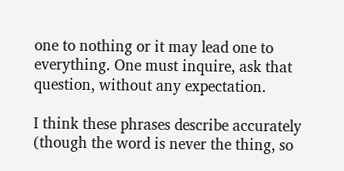one to nothing or it may lead one to everything. One must inquire, ask that question, without any expectation.

I think these phrases describe accurately (though the word is never the thing, so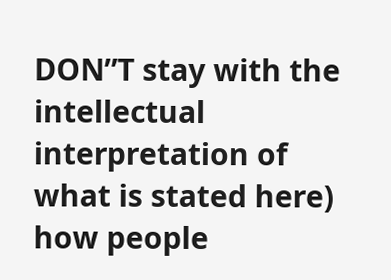DON”T stay with the intellectual interpretation of what is stated here) how people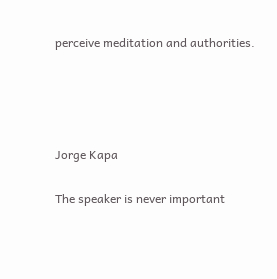perceive meditation and authorities.




Jorge Kapa

The speaker is never important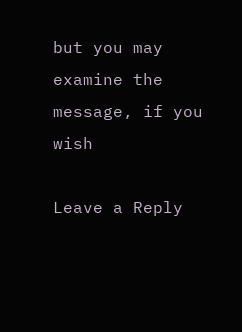but you may examine the message, if you wish

Leave a Reply